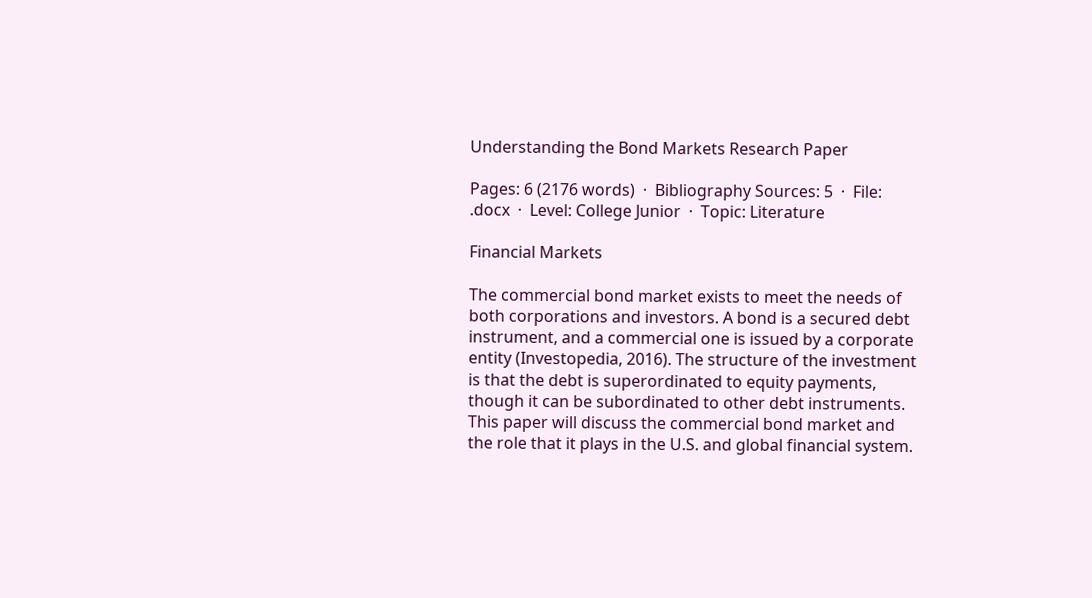Understanding the Bond Markets Research Paper

Pages: 6 (2176 words)  ·  Bibliography Sources: 5  ·  File: .docx  ·  Level: College Junior  ·  Topic: Literature

Financial Markets

The commercial bond market exists to meet the needs of both corporations and investors. A bond is a secured debt instrument, and a commercial one is issued by a corporate entity (Investopedia, 2016). The structure of the investment is that the debt is superordinated to equity payments, though it can be subordinated to other debt instruments. This paper will discuss the commercial bond market and the role that it plays in the U.S. and global financial system.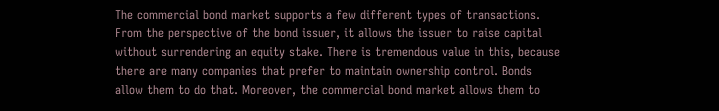The commercial bond market supports a few different types of transactions. From the perspective of the bond issuer, it allows the issuer to raise capital without surrendering an equity stake. There is tremendous value in this, because there are many companies that prefer to maintain ownership control. Bonds allow them to do that. Moreover, the commercial bond market allows them to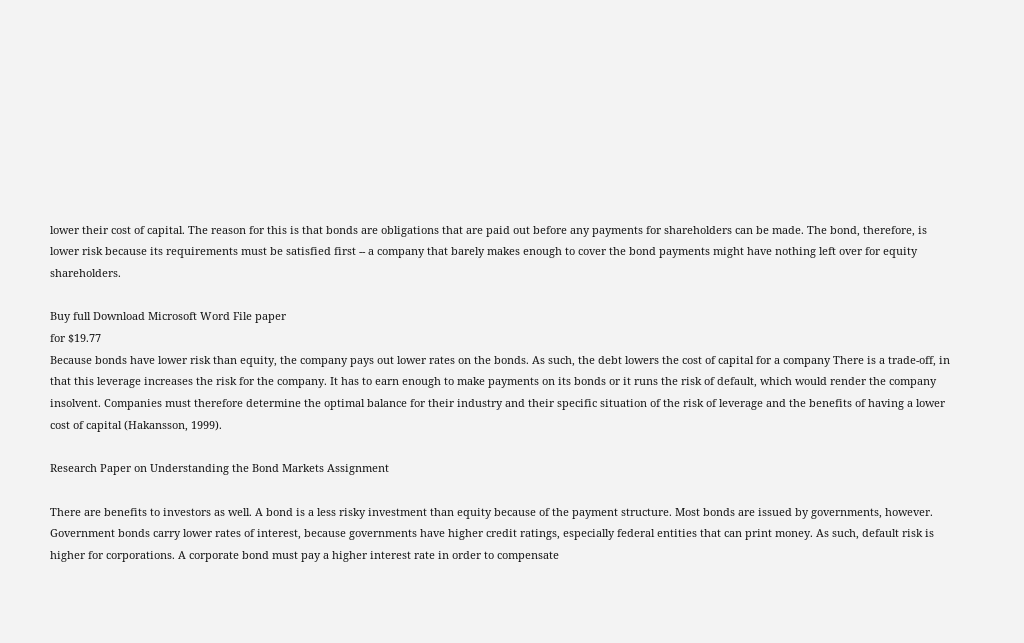lower their cost of capital. The reason for this is that bonds are obligations that are paid out before any payments for shareholders can be made. The bond, therefore, is lower risk because its requirements must be satisfied first -- a company that barely makes enough to cover the bond payments might have nothing left over for equity shareholders.

Buy full Download Microsoft Word File paper
for $19.77
Because bonds have lower risk than equity, the company pays out lower rates on the bonds. As such, the debt lowers the cost of capital for a company There is a trade-off, in that this leverage increases the risk for the company. It has to earn enough to make payments on its bonds or it runs the risk of default, which would render the company insolvent. Companies must therefore determine the optimal balance for their industry and their specific situation of the risk of leverage and the benefits of having a lower cost of capital (Hakansson, 1999).

Research Paper on Understanding the Bond Markets Assignment

There are benefits to investors as well. A bond is a less risky investment than equity because of the payment structure. Most bonds are issued by governments, however. Government bonds carry lower rates of interest, because governments have higher credit ratings, especially federal entities that can print money. As such, default risk is higher for corporations. A corporate bond must pay a higher interest rate in order to compensate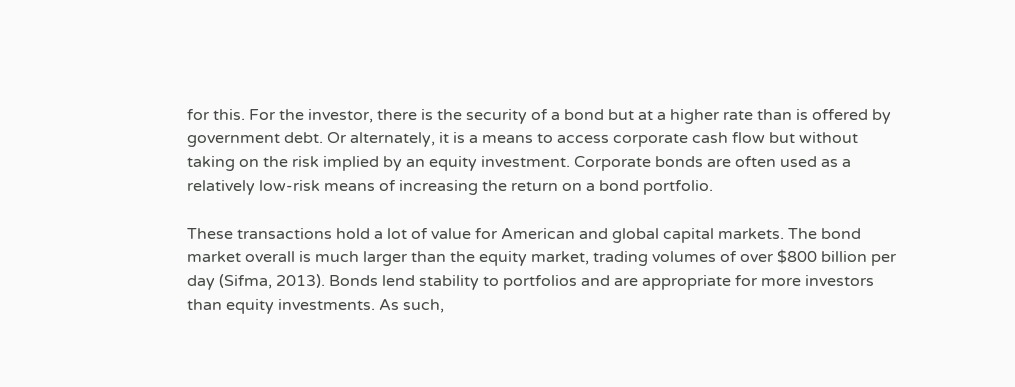for this. For the investor, there is the security of a bond but at a higher rate than is offered by government debt. Or alternately, it is a means to access corporate cash flow but without taking on the risk implied by an equity investment. Corporate bonds are often used as a relatively low-risk means of increasing the return on a bond portfolio.

These transactions hold a lot of value for American and global capital markets. The bond market overall is much larger than the equity market, trading volumes of over $800 billion per day (Sifma, 2013). Bonds lend stability to portfolios and are appropriate for more investors than equity investments. As such,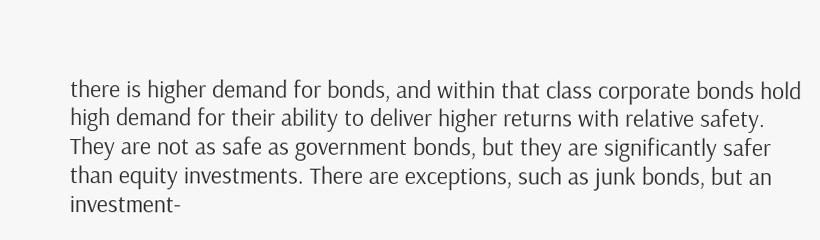there is higher demand for bonds, and within that class corporate bonds hold high demand for their ability to deliver higher returns with relative safety. They are not as safe as government bonds, but they are significantly safer than equity investments. There are exceptions, such as junk bonds, but an investment-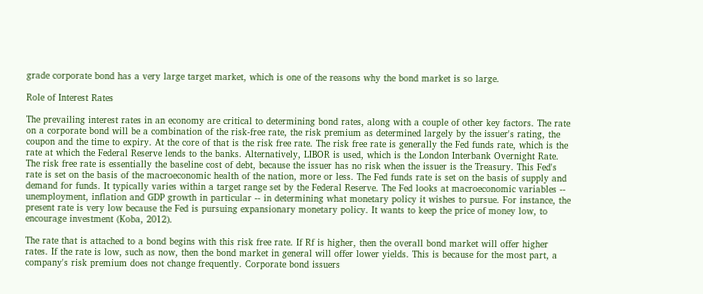grade corporate bond has a very large target market, which is one of the reasons why the bond market is so large.

Role of Interest Rates

The prevailing interest rates in an economy are critical to determining bond rates, along with a couple of other key factors. The rate on a corporate bond will be a combination of the risk-free rate, the risk premium as determined largely by the issuer's rating, the coupon and the time to expiry. At the core of that is the risk free rate. The risk free rate is generally the Fed funds rate, which is the rate at which the Federal Reserve lends to the banks. Alternatively, LIBOR is used, which is the London Interbank Overnight Rate. The risk free rate is essentially the baseline cost of debt, because the issuer has no risk when the issuer is the Treasury. This Fed's rate is set on the basis of the macroeconomic health of the nation, more or less. The Fed funds rate is set on the basis of supply and demand for funds. It typically varies within a target range set by the Federal Reserve. The Fed looks at macroeconomic variables -- unemployment, inflation and GDP growth in particular -- in determining what monetary policy it wishes to pursue. For instance, the present rate is very low because the Fed is pursuing expansionary monetary policy. It wants to keep the price of money low, to encourage investment (Koba, 2012).

The rate that is attached to a bond begins with this risk free rate. If Rf is higher, then the overall bond market will offer higher rates. If the rate is low, such as now, then the bond market in general will offer lower yields. This is because for the most part, a company's risk premium does not change frequently. Corporate bond issuers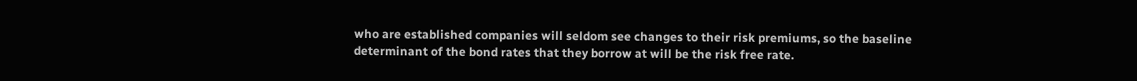who are established companies will seldom see changes to their risk premiums, so the baseline determinant of the bond rates that they borrow at will be the risk free rate.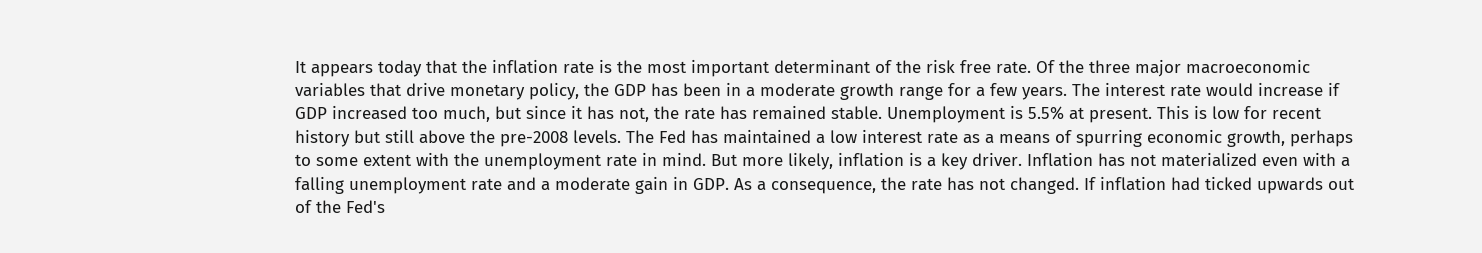It appears today that the inflation rate is the most important determinant of the risk free rate. Of the three major macroeconomic variables that drive monetary policy, the GDP has been in a moderate growth range for a few years. The interest rate would increase if GDP increased too much, but since it has not, the rate has remained stable. Unemployment is 5.5% at present. This is low for recent history but still above the pre-2008 levels. The Fed has maintained a low interest rate as a means of spurring economic growth, perhaps to some extent with the unemployment rate in mind. But more likely, inflation is a key driver. Inflation has not materialized even with a falling unemployment rate and a moderate gain in GDP. As a consequence, the rate has not changed. If inflation had ticked upwards out of the Fed's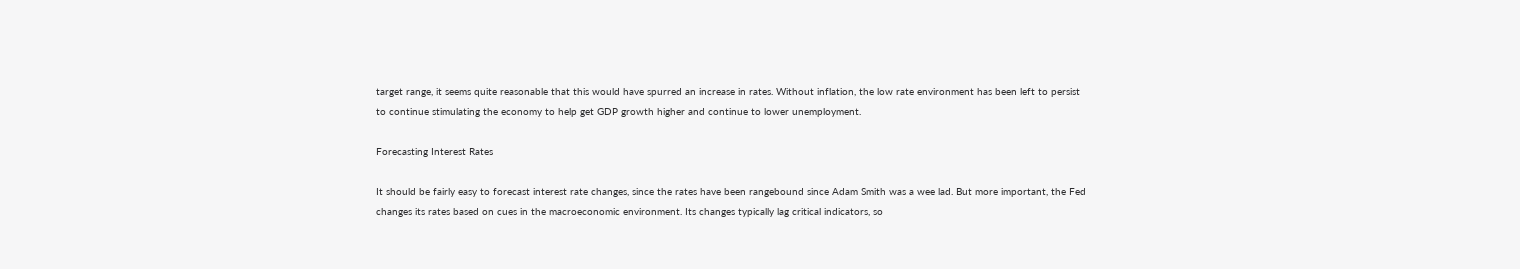target range, it seems quite reasonable that this would have spurred an increase in rates. Without inflation, the low rate environment has been left to persist to continue stimulating the economy to help get GDP growth higher and continue to lower unemployment.

Forecasting Interest Rates

It should be fairly easy to forecast interest rate changes, since the rates have been rangebound since Adam Smith was a wee lad. But more important, the Fed changes its rates based on cues in the macroeconomic environment. Its changes typically lag critical indicators, so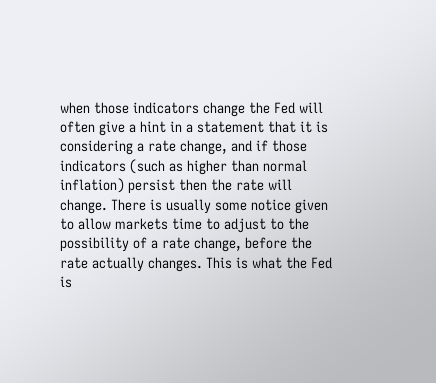when those indicators change the Fed will often give a hint in a statement that it is considering a rate change, and if those indicators (such as higher than normal inflation) persist then the rate will change. There is usually some notice given to allow markets time to adjust to the possibility of a rate change, before the rate actually changes. This is what the Fed is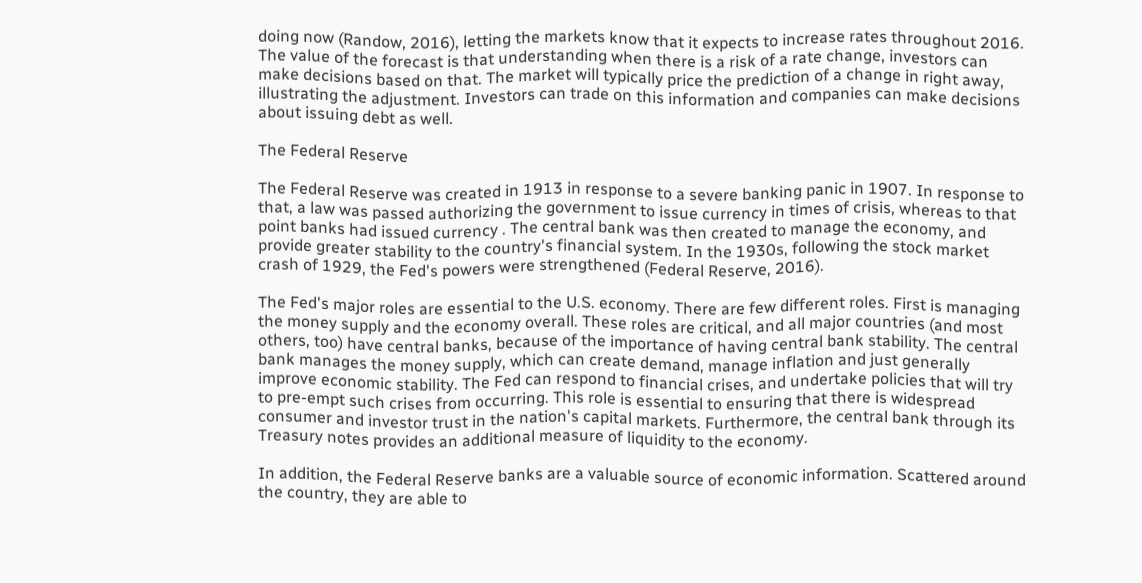doing now (Randow, 2016), letting the markets know that it expects to increase rates throughout 2016. The value of the forecast is that understanding when there is a risk of a rate change, investors can make decisions based on that. The market will typically price the prediction of a change in right away, illustrating the adjustment. Investors can trade on this information and companies can make decisions about issuing debt as well.

The Federal Reserve

The Federal Reserve was created in 1913 in response to a severe banking panic in 1907. In response to that, a law was passed authorizing the government to issue currency in times of crisis, whereas to that point banks had issued currency . The central bank was then created to manage the economy, and provide greater stability to the country's financial system. In the 1930s, following the stock market crash of 1929, the Fed's powers were strengthened (Federal Reserve, 2016).

The Fed's major roles are essential to the U.S. economy. There are few different roles. First is managing the money supply and the economy overall. These roles are critical, and all major countries (and most others, too) have central banks, because of the importance of having central bank stability. The central bank manages the money supply, which can create demand, manage inflation and just generally improve economic stability. The Fed can respond to financial crises, and undertake policies that will try to pre-empt such crises from occurring. This role is essential to ensuring that there is widespread consumer and investor trust in the nation's capital markets. Furthermore, the central bank through its Treasury notes provides an additional measure of liquidity to the economy.

In addition, the Federal Reserve banks are a valuable source of economic information. Scattered around the country, they are able to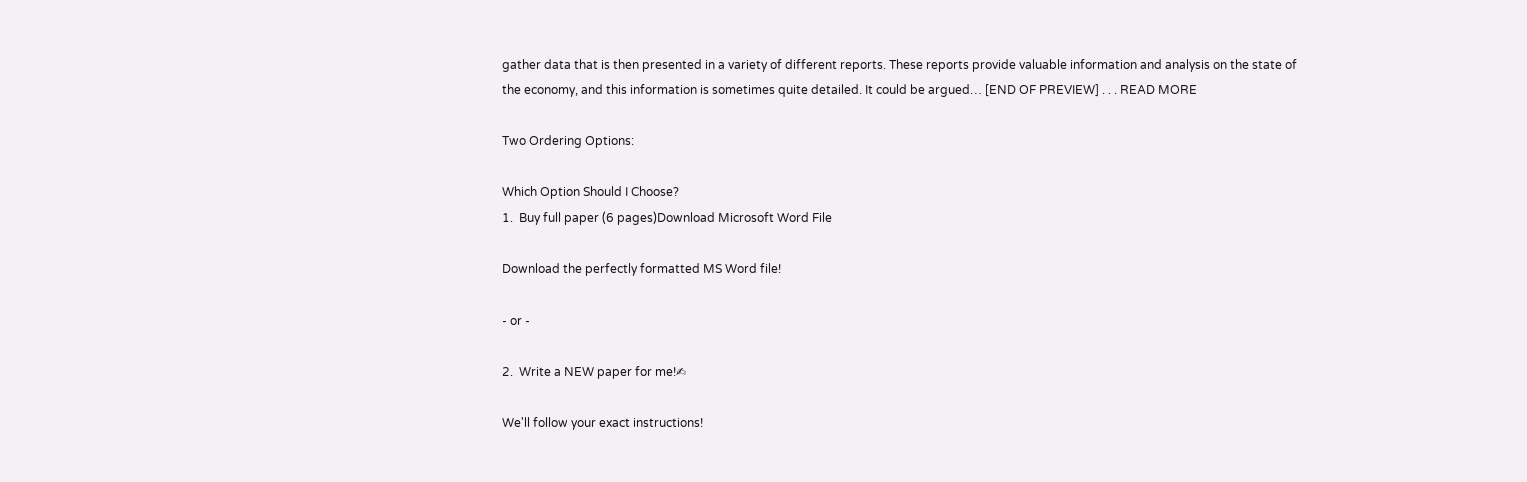gather data that is then presented in a variety of different reports. These reports provide valuable information and analysis on the state of the economy, and this information is sometimes quite detailed. It could be argued… [END OF PREVIEW] . . . READ MORE

Two Ordering Options:

Which Option Should I Choose?
1.  Buy full paper (6 pages)Download Microsoft Word File

Download the perfectly formatted MS Word file!

- or -

2.  Write a NEW paper for me!✍

We'll follow your exact instructions!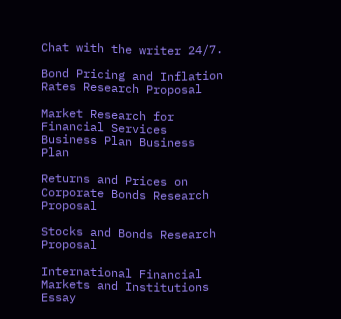Chat with the writer 24/7.

Bond Pricing and Inflation Rates Research Proposal

Market Research for Financial Services Business Plan Business Plan

Returns and Prices on Corporate Bonds Research Proposal

Stocks and Bonds Research Proposal

International Financial Markets and Institutions Essay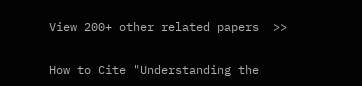View 200+ other related papers  >>

How to Cite "Understanding the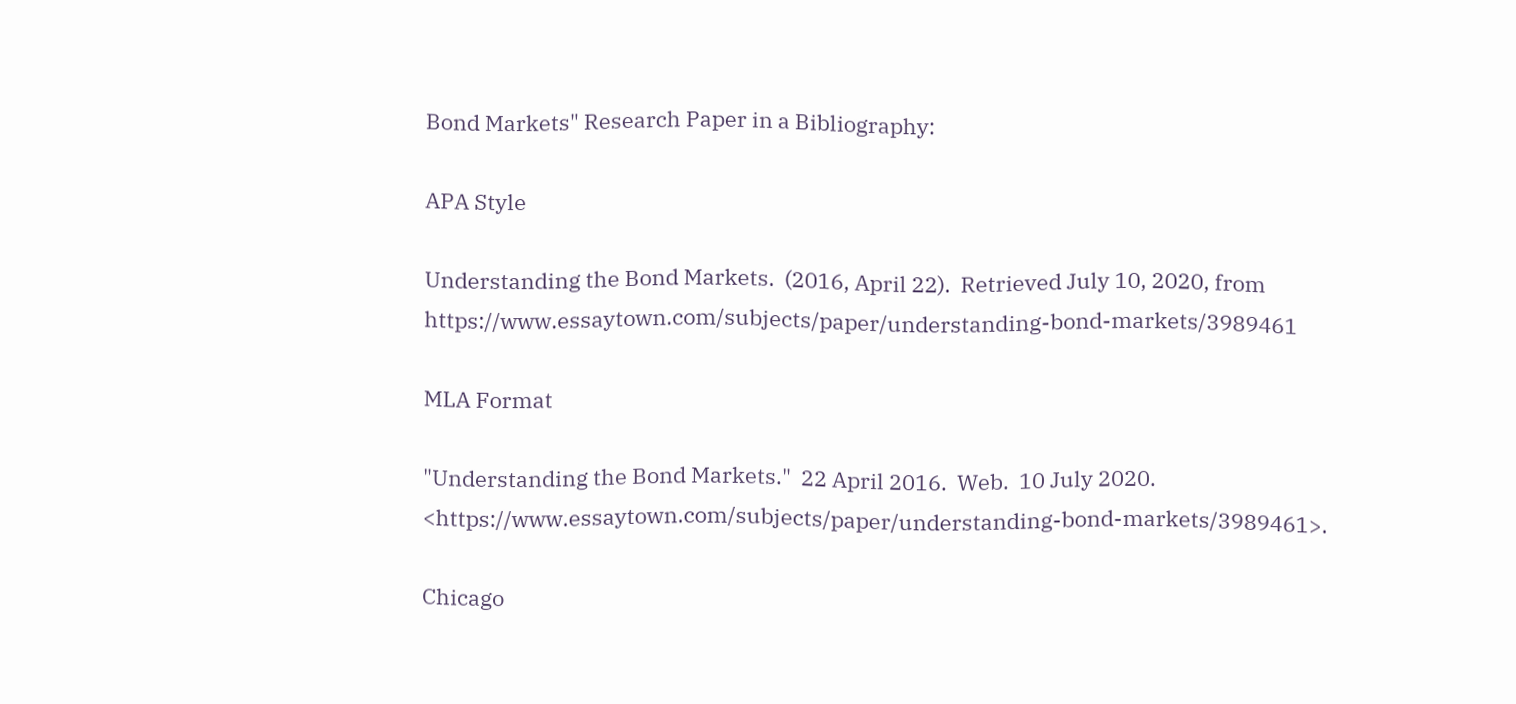Bond Markets" Research Paper in a Bibliography:

APA Style

Understanding the Bond Markets.  (2016, April 22).  Retrieved July 10, 2020, from https://www.essaytown.com/subjects/paper/understanding-bond-markets/3989461

MLA Format

"Understanding the Bond Markets."  22 April 2016.  Web.  10 July 2020. <https://www.essaytown.com/subjects/paper/understanding-bond-markets/3989461>.

Chicago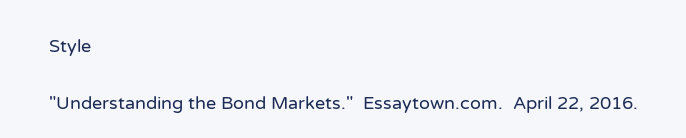Style

"Understanding the Bond Markets."  Essaytown.com.  April 22, 2016.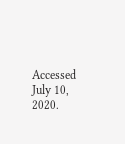Accessed July 10, 2020.